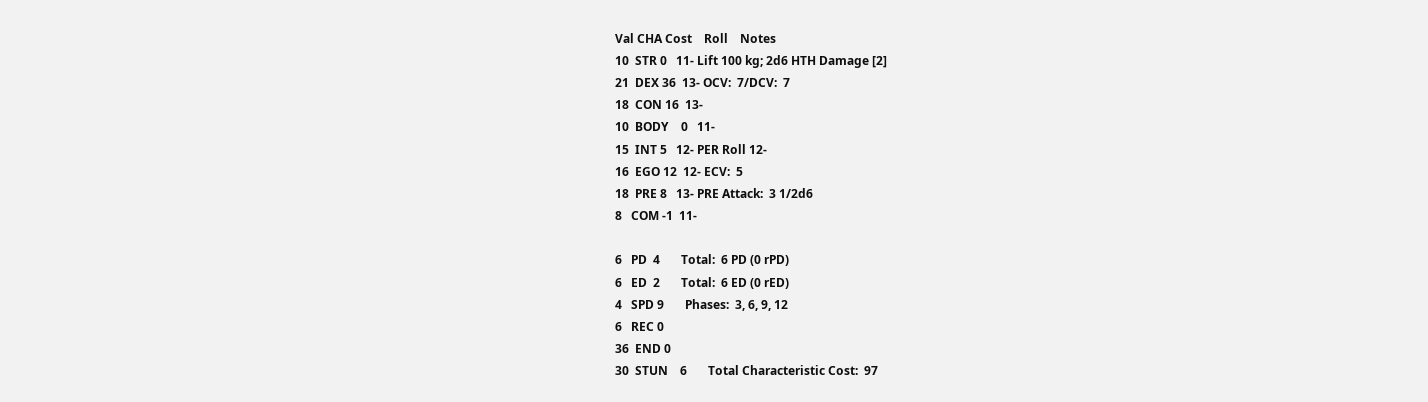Val CHA Cost    Roll    Notes
10  STR 0   11- Lift 100 kg; 2d6 HTH Damage [2]
21  DEX 36  13- OCV:  7/DCV:  7
18  CON 16  13-
10  BODY    0   11-
15  INT 5   12- PER Roll 12-
16  EGO 12  12- ECV:  5
18  PRE 8   13- PRE Attack:  3 1/2d6
8   COM -1  11-

6   PD  4       Total:  6 PD (0 rPD)
6   ED  2       Total:  6 ED (0 rED)
4   SPD 9       Phases:  3, 6, 9, 12
6   REC 0
36  END 0
30  STUN    6       Total Characteristic Cost:  97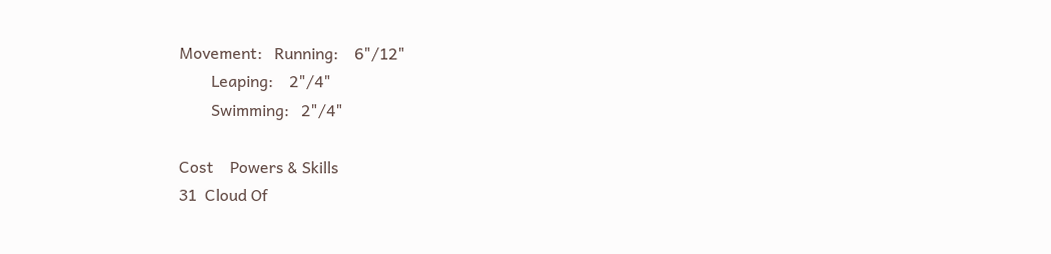Movement:   Running:    6"/12"
        Leaping:    2"/4"
        Swimming:   2"/4"

Cost    Powers & Skills
31  Cloud Of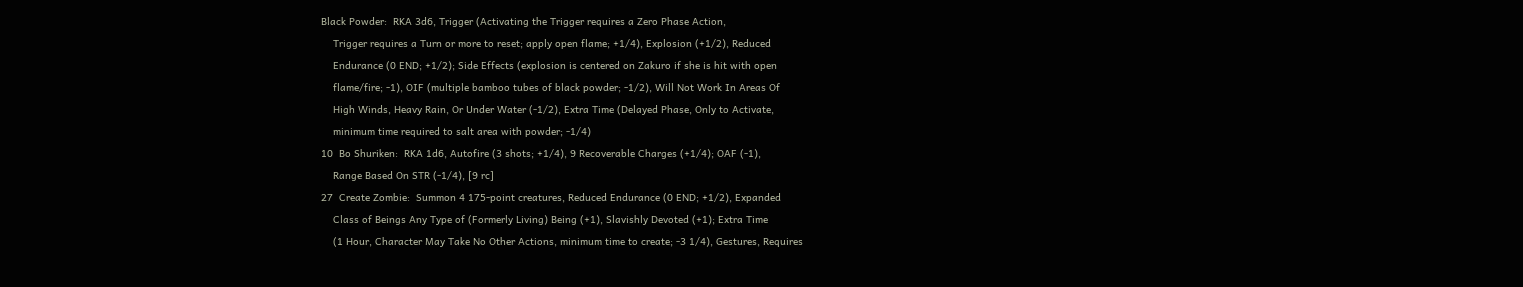Black Powder:  RKA 3d6, Trigger (Activating the Trigger requires a Zero Phase Action,
    Trigger requires a Turn or more to reset; apply open flame; +1/4), Explosion (+1/2), Reduced
    Endurance (0 END; +1/2); Side Effects (explosion is centered on Zakuro if she is hit with open
    flame/fire; -1), OIF (multiple bamboo tubes of black powder; -1/2), Will Not Work In Areas Of
    High Winds, Heavy Rain, Or Under Water (-1/2), Extra Time (Delayed Phase, Only to Activate,
    minimum time required to salt area with powder; -1/4)
10  Bo Shuriken:  RKA 1d6, Autofire (3 shots; +1/4), 9 Recoverable Charges (+1/4); OAF (-1),
    Range Based On STR (-1/4), [9 rc]
27  Create Zombie:  Summon 4 175-point creatures, Reduced Endurance (0 END; +1/2), Expanded
    Class of Beings Any Type of (Formerly Living) Being (+1), Slavishly Devoted (+1); Extra Time
    (1 Hour, Character May Take No Other Actions, minimum time to create; -3 1/4), Gestures, Requires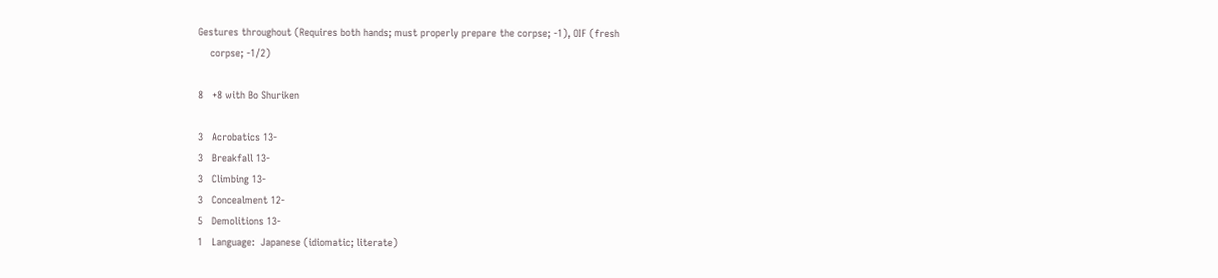Gestures throughout (Requires both hands; must properly prepare the corpse; -1), OIF (fresh
    corpse; -1/2)

8   +8 with Bo Shuriken

3   Acrobatics 13-
3   Breakfall 13-
3   Climbing 13-
3   Concealment 12-
5   Demolitions 13-
1   Language:  Japanese (idiomatic; literate)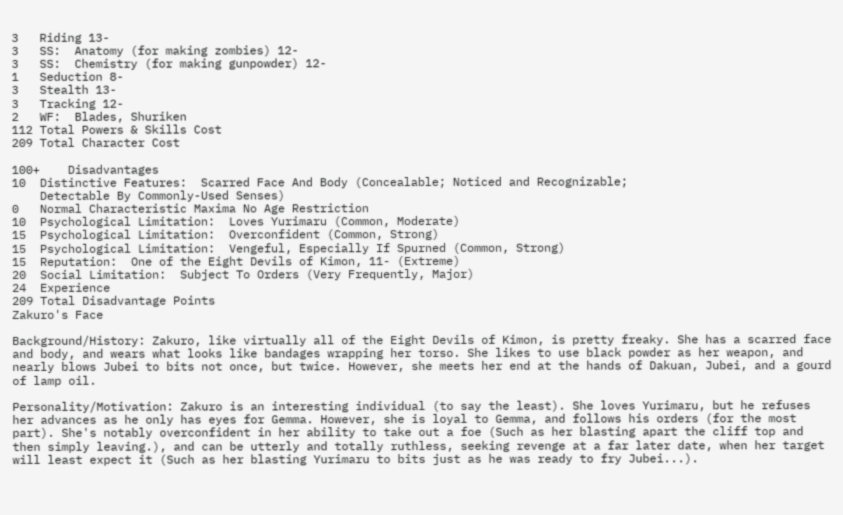3   Riding 13-
3   SS:  Anatomy (for making zombies) 12-
3   SS:  Chemistry (for making gunpowder) 12-
1   Seduction 8-
3   Stealth 13-
3   Tracking 12-
2   WF:  Blades, Shuriken
112 Total Powers & Skills Cost
209 Total Character Cost

100+    Disadvantages
10  Distinctive Features:  Scarred Face And Body (Concealable; Noticed and Recognizable;
    Detectable By Commonly-Used Senses)
0   Normal Characteristic Maxima No Age Restriction
10  Psychological Limitation:  Loves Yurimaru (Common, Moderate)
15  Psychological Limitation:  Overconfident (Common, Strong)
15  Psychological Limitation:  Vengeful, Especially If Spurned (Common, Strong)
15  Reputation:  One of the Eight Devils of Kimon, 11- (Extreme)
20  Social Limitation:  Subject To Orders (Very Frequently, Major)
24  Experience
209 Total Disadvantage Points
Zakuro's Face

Background/History: Zakuro, like virtually all of the Eight Devils of Kimon, is pretty freaky. She has a scarred face and body, and wears what looks like bandages wrapping her torso. She likes to use black powder as her weapon, and nearly blows Jubei to bits not once, but twice. However, she meets her end at the hands of Dakuan, Jubei, and a gourd of lamp oil.

Personality/Motivation: Zakuro is an interesting individual (to say the least). She loves Yurimaru, but he refuses her advances as he only has eyes for Gemma. However, she is loyal to Gemma, and follows his orders (for the most part). She's notably overconfident in her ability to take out a foe (Such as her blasting apart the cliff top and then simply leaving.), and can be utterly and totally ruthless, seeking revenge at a far later date, when her target will least expect it (Such as her blasting Yurimaru to bits just as he was ready to fry Jubei...).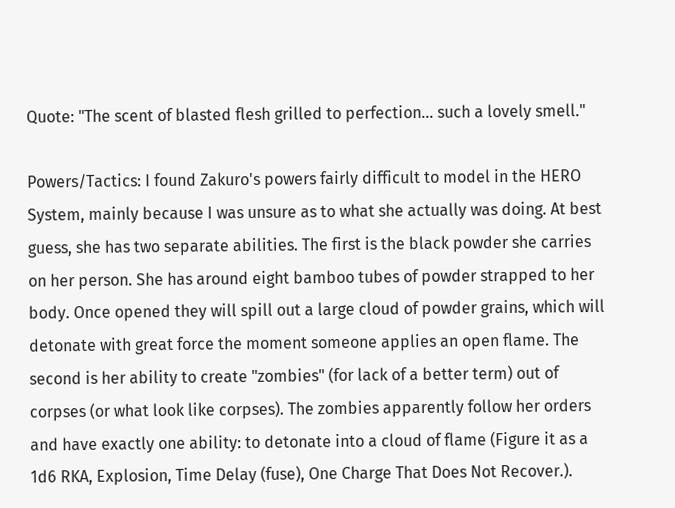Quote: "The scent of blasted flesh grilled to perfection... such a lovely smell."

Powers/Tactics: I found Zakuro's powers fairly difficult to model in the HERO System, mainly because I was unsure as to what she actually was doing. At best guess, she has two separate abilities. The first is the black powder she carries on her person. She has around eight bamboo tubes of powder strapped to her body. Once opened they will spill out a large cloud of powder grains, which will detonate with great force the moment someone applies an open flame. The second is her ability to create "zombies" (for lack of a better term) out of corpses (or what look like corpses). The zombies apparently follow her orders and have exactly one ability: to detonate into a cloud of flame (Figure it as a 1d6 RKA, Explosion, Time Delay (fuse), One Charge That Does Not Recover.).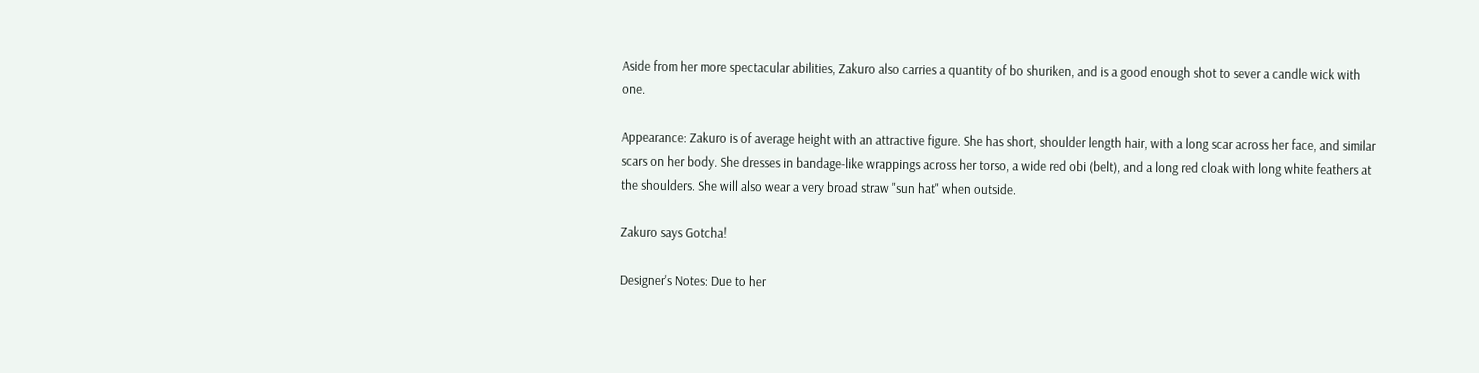Aside from her more spectacular abilities, Zakuro also carries a quantity of bo shuriken, and is a good enough shot to sever a candle wick with one.

Appearance: Zakuro is of average height with an attractive figure. She has short, shoulder length hair, with a long scar across her face, and similar scars on her body. She dresses in bandage-like wrappings across her torso, a wide red obi (belt), and a long red cloak with long white feathers at the shoulders. She will also wear a very broad straw "sun hat" when outside.

Zakuro says Gotcha!

Designer's Notes: Due to her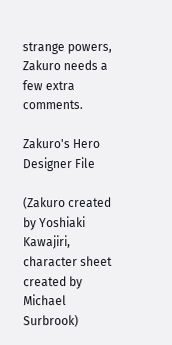strange powers, Zakuro needs a few extra comments.

Zakuro's Hero Designer File

(Zakuro created by Yoshiaki Kawajiri, character sheet created by Michael Surbrook)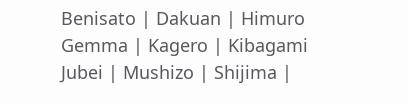Benisato | Dakuan | Himuro Gemma | Kagero | Kibagami Jubei | Mushizo | Shijima |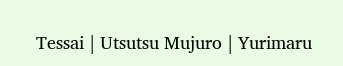Tessai | Utsutsu Mujuro | Yurimaru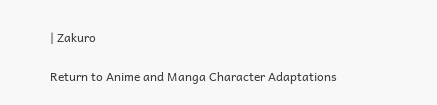| Zakuro

Return to Anime and Manga Character Adaptations